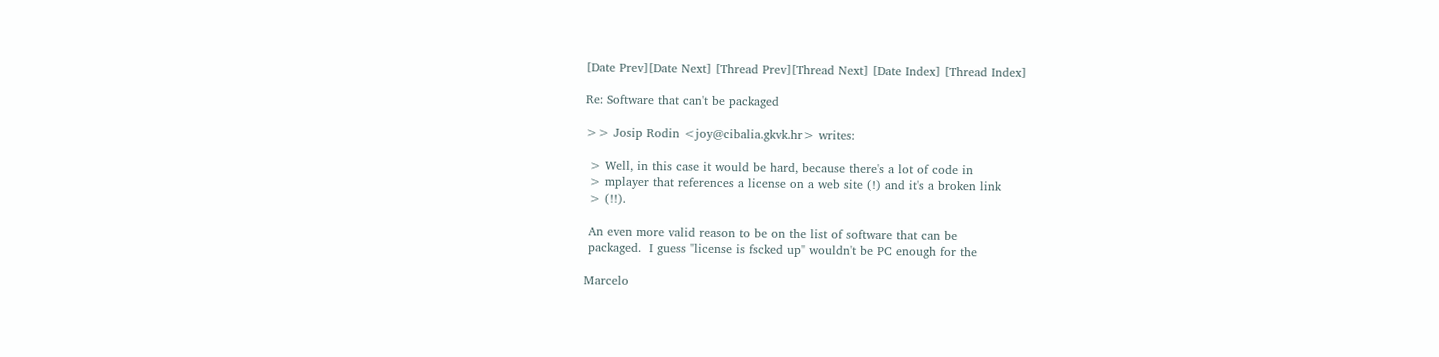[Date Prev][Date Next] [Thread Prev][Thread Next] [Date Index] [Thread Index]

Re: Software that can't be packaged

>> Josip Rodin <joy@cibalia.gkvk.hr> writes:

 > Well, in this case it would be hard, because there's a lot of code in
 > mplayer that references a license on a web site (!) and it's a broken link
 > (!!).

 An even more valid reason to be on the list of software that can be
 packaged.  I guess "license is fscked up" wouldn't be PC enough for the

Marcelo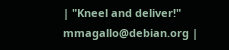| "Kneel and deliver!"
mmagallo@debian.org |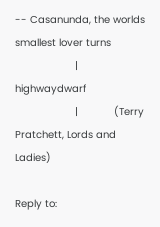-- Casanunda, the worlds smallest lover turns
                    |         highwaydwarf
                    |            (Terry Pratchett, Lords and Ladies)

Reply to: